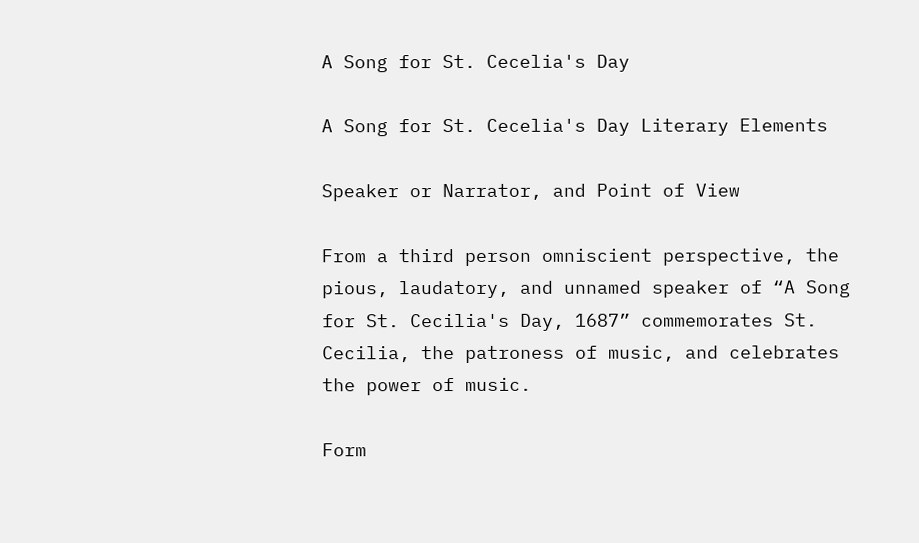A Song for St. Cecelia's Day

A Song for St. Cecelia's Day Literary Elements

Speaker or Narrator, and Point of View

From a third person omniscient perspective, the pious, laudatory, and unnamed speaker of “A Song for St. Cecilia's Day, 1687” commemorates St. Cecilia, the patroness of music, and celebrates the power of music.

Form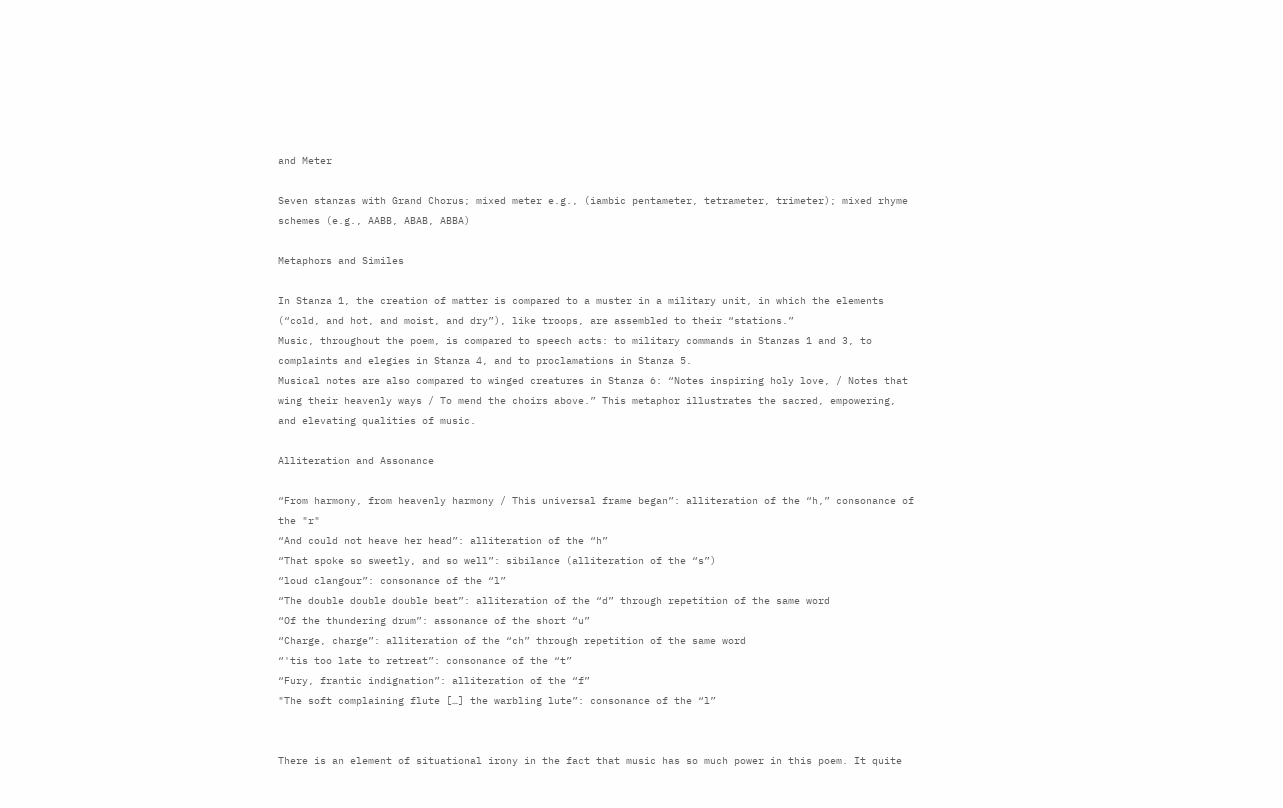and Meter

Seven stanzas with Grand Chorus; mixed meter e.g., (iambic pentameter, tetrameter, trimeter); mixed rhyme schemes (e.g., AABB, ABAB, ABBA)

Metaphors and Similes

In Stanza 1, the creation of matter is compared to a muster in a military unit, in which the elements (“cold, and hot, and moist, and dry”), like troops, are assembled to their “stations.”
Music, throughout the poem, is compared to speech acts: to military commands in Stanzas 1 and 3, to complaints and elegies in Stanza 4, and to proclamations in Stanza 5.
Musical notes are also compared to winged creatures in Stanza 6: “Notes inspiring holy love, / Notes that wing their heavenly ways / To mend the choirs above.” This metaphor illustrates the sacred, empowering, and elevating qualities of music.

Alliteration and Assonance

“From harmony, from heavenly harmony / This universal frame began”: alliteration of the “h,” consonance of the "r"
“And could not heave her head”: alliteration of the “h”
“That spoke so sweetly, and so well”: sibilance (alliteration of the “s”)
“loud clangour”: consonance of the “l”
“The double double double beat”: alliteration of the “d” through repetition of the same word
“Of the thundering drum”: assonance of the short “u”
“Charge, charge”: alliteration of the “ch” through repetition of the same word
“'tis too late to retreat”: consonance of the “t”
“Fury, frantic indignation”: alliteration of the “f”
"The soft complaining flute […] the warbling lute”: consonance of the “l”


There is an element of situational irony in the fact that music has so much power in this poem. It quite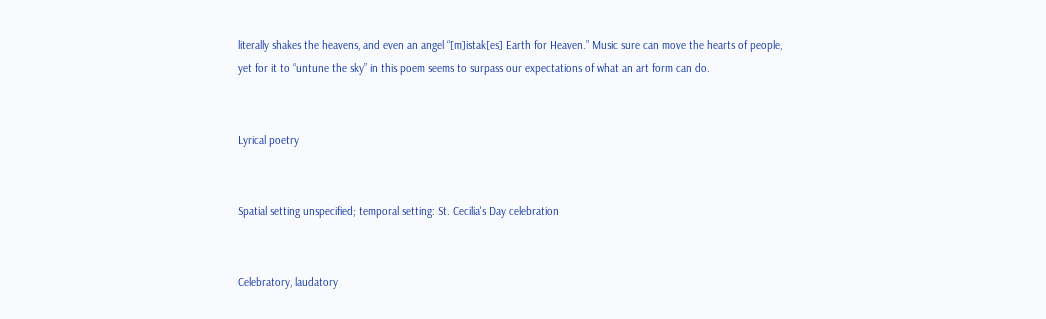literally shakes the heavens, and even an angel “[m]istak[es] Earth for Heaven.” Music sure can move the hearts of people, yet for it to “untune the sky” in this poem seems to surpass our expectations of what an art form can do.


Lyrical poetry


Spatial setting unspecified; temporal setting: St. Cecilia's Day celebration


Celebratory, laudatory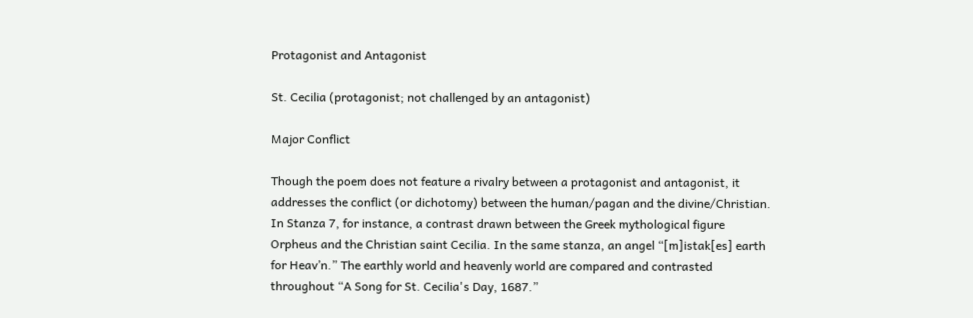Protagonist and Antagonist

St. Cecilia (protagonist; not challenged by an antagonist)

Major Conflict

Though the poem does not feature a rivalry between a protagonist and antagonist, it addresses the conflict (or dichotomy) between the human/pagan and the divine/Christian. In Stanza 7, for instance, a contrast drawn between the Greek mythological figure Orpheus and the Christian saint Cecilia. In the same stanza, an angel “[m]istak[es] earth for Heav’n.” The earthly world and heavenly world are compared and contrasted throughout “A Song for St. Cecilia's Day, 1687.”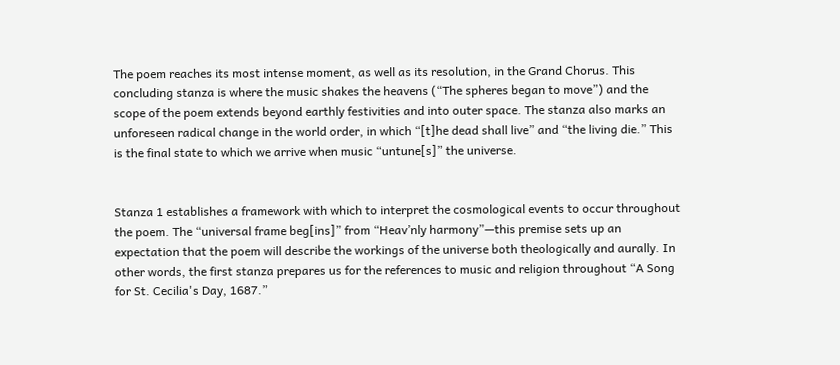The poem reaches its most intense moment, as well as its resolution, in the Grand Chorus. This concluding stanza is where the music shakes the heavens (“The spheres began to move”) and the scope of the poem extends beyond earthly festivities and into outer space. The stanza also marks an unforeseen radical change in the world order, in which “[t]he dead shall live” and “the living die.” This is the final state to which we arrive when music “untune[s]” the universe.


Stanza 1 establishes a framework with which to interpret the cosmological events to occur throughout the poem. The “universal frame beg[ins]” from “Heav’nly harmony”—this premise sets up an expectation that the poem will describe the workings of the universe both theologically and aurally. In other words, the first stanza prepares us for the references to music and religion throughout “A Song for St. Cecilia's Day, 1687.”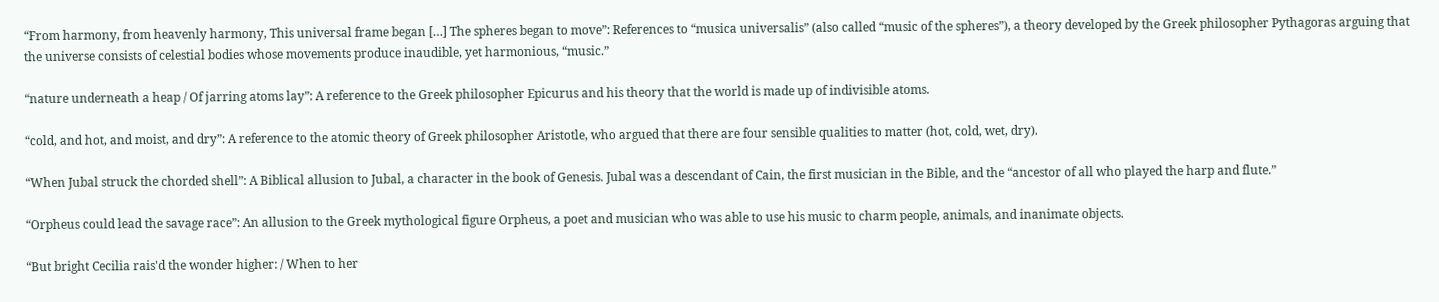“From harmony, from heavenly harmony, This universal frame began […] The spheres began to move”: References to “musica universalis” (also called “music of the spheres”), a theory developed by the Greek philosopher Pythagoras arguing that the universe consists of celestial bodies whose movements produce inaudible, yet harmonious, “music.”

“nature underneath a heap / Of jarring atoms lay”: A reference to the Greek philosopher Epicurus and his theory that the world is made up of indivisible atoms.

“cold, and hot, and moist, and dry”: A reference to the atomic theory of Greek philosopher Aristotle, who argued that there are four sensible qualities to matter (hot, cold, wet, dry).

“When Jubal struck the chorded shell”: A Biblical allusion to Jubal, a character in the book of Genesis. Jubal was a descendant of Cain, the first musician in the Bible, and the “ancestor of all who played the harp and flute.”

“Orpheus could lead the savage race”: An allusion to the Greek mythological figure Orpheus, a poet and musician who was able to use his music to charm people, animals, and inanimate objects.

“But bright Cecilia rais'd the wonder higher: / When to her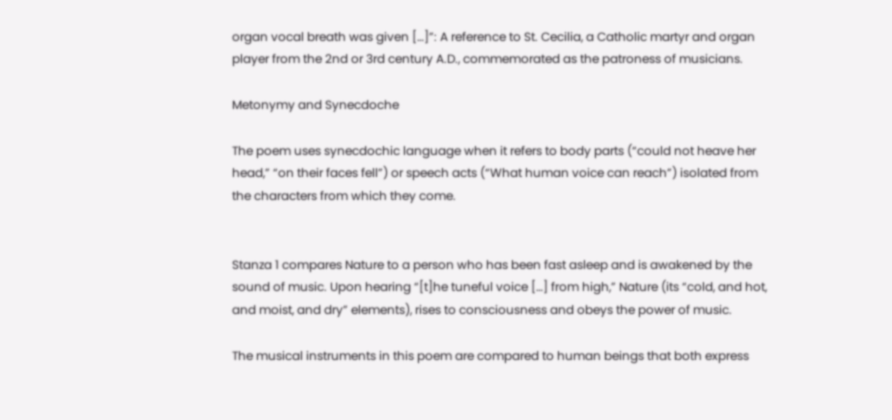organ vocal breath was given […]”: A reference to St. Cecilia, a Catholic martyr and organ player from the 2nd or 3rd century A.D., commemorated as the patroness of musicians.

Metonymy and Synecdoche

The poem uses synecdochic language when it refers to body parts (“could not heave her head,” “on their faces fell”) or speech acts (“What human voice can reach”) isolated from the characters from which they come.


Stanza 1 compares Nature to a person who has been fast asleep and is awakened by the sound of music. Upon hearing “[t]he tuneful voice […] from high,” Nature (its “cold, and hot, and moist, and dry” elements), rises to consciousness and obeys the power of music.

The musical instruments in this poem are compared to human beings that both express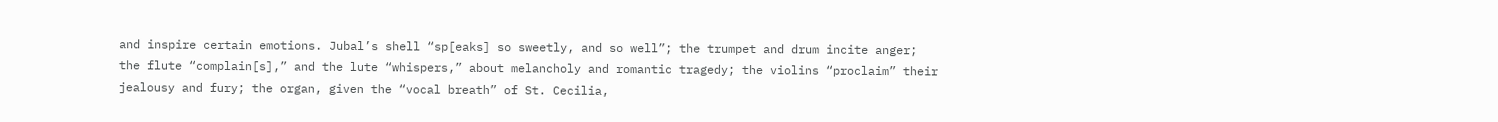and inspire certain emotions. Jubal’s shell “sp[eaks] so sweetly, and so well”; the trumpet and drum incite anger; the flute “complain[s],” and the lute “whispers,” about melancholy and romantic tragedy; the violins “proclaim” their jealousy and fury; the organ, given the “vocal breath” of St. Cecilia,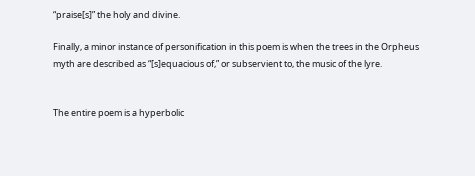“praise[s]” the holy and divine.

Finally, a minor instance of personification in this poem is when the trees in the Orpheus myth are described as “[s]equacious of,” or subservient to, the music of the lyre.


The entire poem is a hyperbolic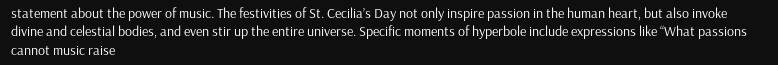statement about the power of music. The festivities of St. Cecilia’s Day not only inspire passion in the human heart, but also invoke divine and celestial bodies, and even stir up the entire universe. Specific moments of hyperbole include expressions like “What passions cannot music raise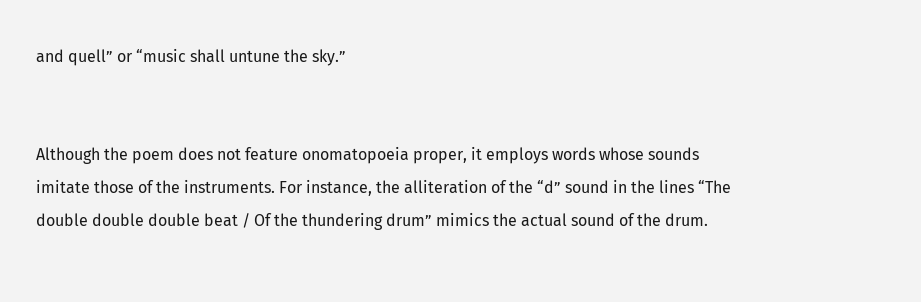and quell” or “music shall untune the sky.”


Although the poem does not feature onomatopoeia proper, it employs words whose sounds imitate those of the instruments. For instance, the alliteration of the “d” sound in the lines “The double double double beat / Of the thundering drum” mimics the actual sound of the drum.